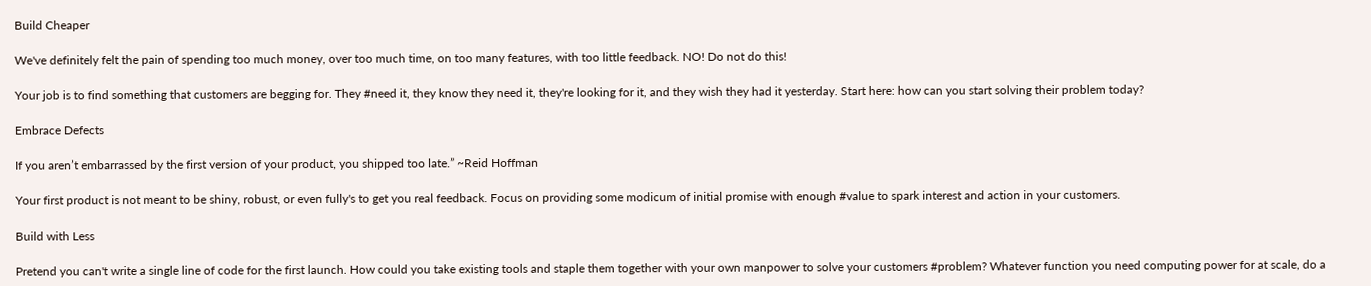Build Cheaper

We've definitely felt the pain of spending too much money, over too much time, on too many features, with too little feedback. NO! Do not do this!

Your job is to find something that customers are begging for. They #need it, they know they need it, they're looking for it, and they wish they had it yesterday. Start here: how can you start solving their problem today?

Embrace Defects

If you aren’t embarrassed by the first version of your product, you shipped too late.” ~Reid Hoffman

Your first product is not meant to be shiny, robust, or even fully's to get you real feedback. Focus on providing some modicum of initial promise with enough #value to spark interest and action in your customers.

Build with Less

Pretend you can't write a single line of code for the first launch. How could you take existing tools and staple them together with your own manpower to solve your customers #problem? Whatever function you need computing power for at scale, do a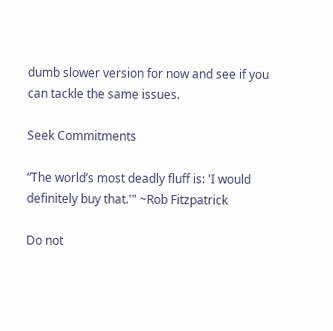dumb slower version for now and see if you can tackle the same issues.

Seek Commitments

“The world’s most deadly fluff is: 'I would definitely buy that.'" ~Rob Fitzpatrick

Do not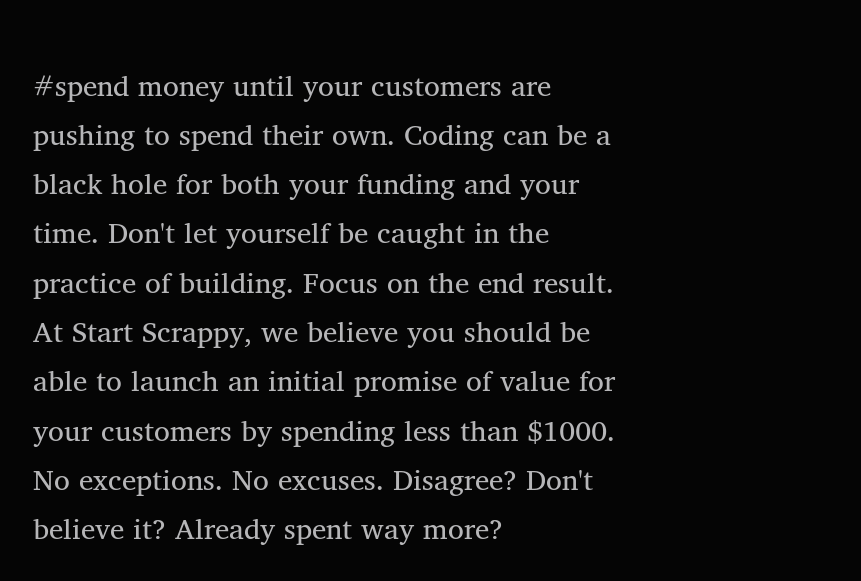#spend money until your customers are pushing to spend their own. Coding can be a black hole for both your funding and your time. Don't let yourself be caught in the practice of building. Focus on the end result. At Start Scrappy, we believe you should be able to launch an initial promise of value for your customers by spending less than $1000. No exceptions. No excuses. Disagree? Don't believe it? Already spent way more?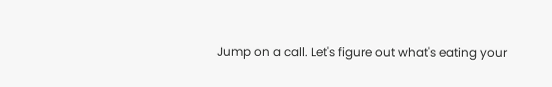Jump on a call. Let's figure out what's eating your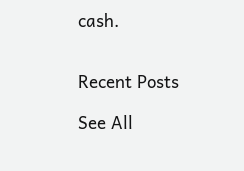cash.


Recent Posts

See All